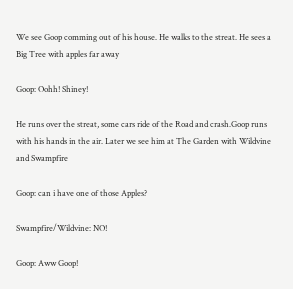We see Goop comming out of his house. He walks to the streat. He sees a Big Tree with apples far away

Goop: Oohh! Shiney!

He runs over the streat, some cars ride of the Road and crash.Goop runs with his hands in the air. Later we see him at The Garden with Wildvine and Swampfire

Goop: can i have one of those Apples?

Swampfire/Wildvine: NO!

Goop: Aww Goop!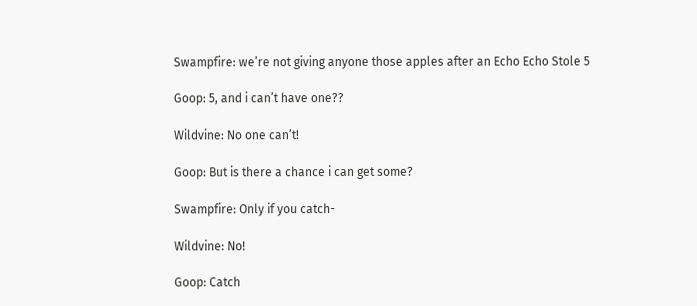Swampfire: we’re not giving anyone those apples after an Echo Echo Stole 5

Goop: 5, and i can’t have one??

Wildvine: No one can’t!

Goop: But is there a chance i can get some?

Swampfire: Only if you catch-

Wildvine: No!

Goop: Catch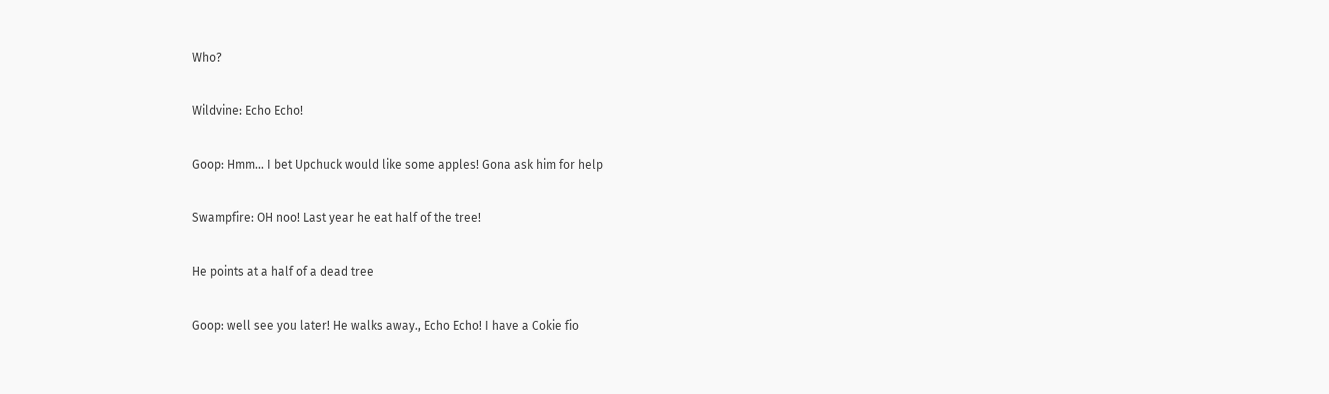Who?

Wildvine: Echo Echo!

Goop: Hmm… I bet Upchuck would like some apples! Gona ask him for help

Swampfire: OH noo! Last year he eat half of the tree!

He points at a half of a dead tree

Goop: well see you later! He walks away., Echo Echo! I have a Cokie fio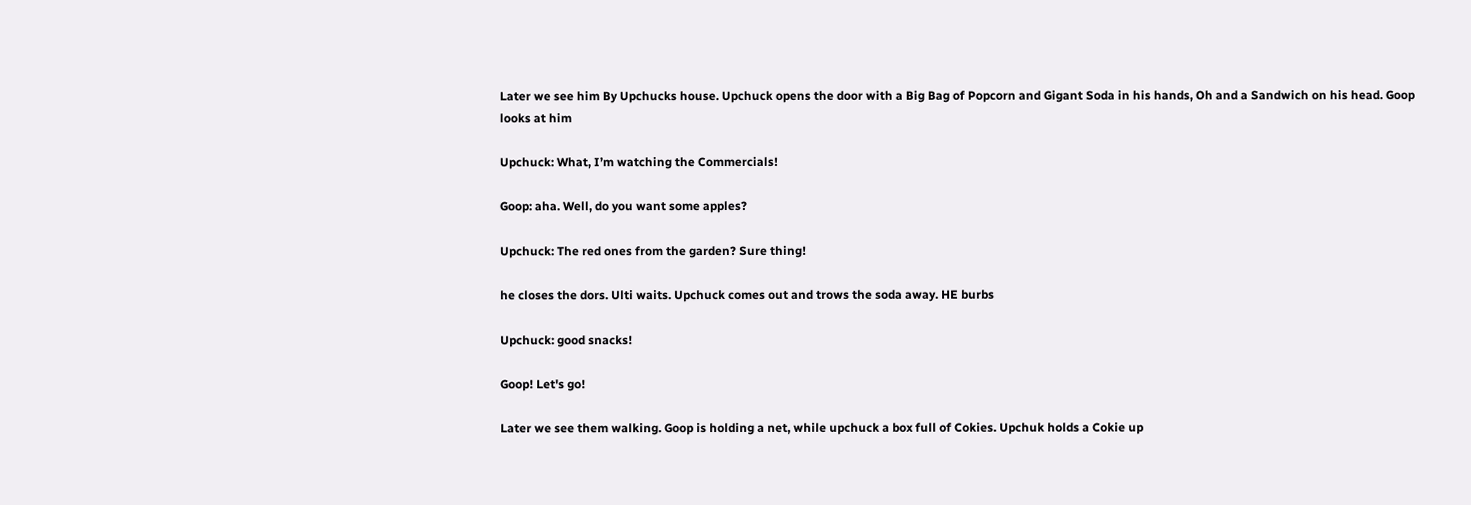Later we see him By Upchucks house. Upchuck opens the door with a Big Bag of Popcorn and Gigant Soda in his hands, Oh and a Sandwich on his head. Goop looks at him

Upchuck: What, I’m watching the Commercials!

Goop: aha. Well, do you want some apples?

Upchuck: The red ones from the garden? Sure thing!

he closes the dors. Ulti waits. Upchuck comes out and trows the soda away. HE burbs

Upchuck: good snacks!

Goop! Let's go!

Later we see them walking. Goop is holding a net, while upchuck a box full of Cokies. Upchuk holds a Cokie up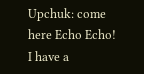Upchuk: come here Echo Echo! I have a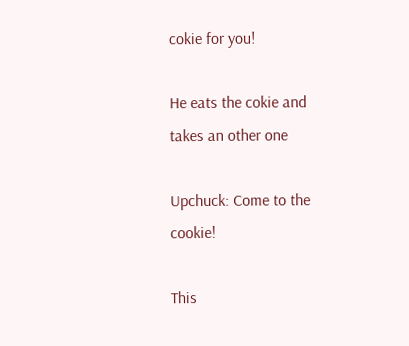cokie for you!

He eats the cokie and takes an other one

Upchuck: Come to the cookie!

This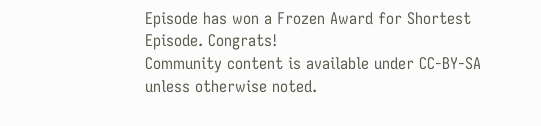Episode has won a Frozen Award for Shortest Episode. Congrats!
Community content is available under CC-BY-SA unless otherwise noted.